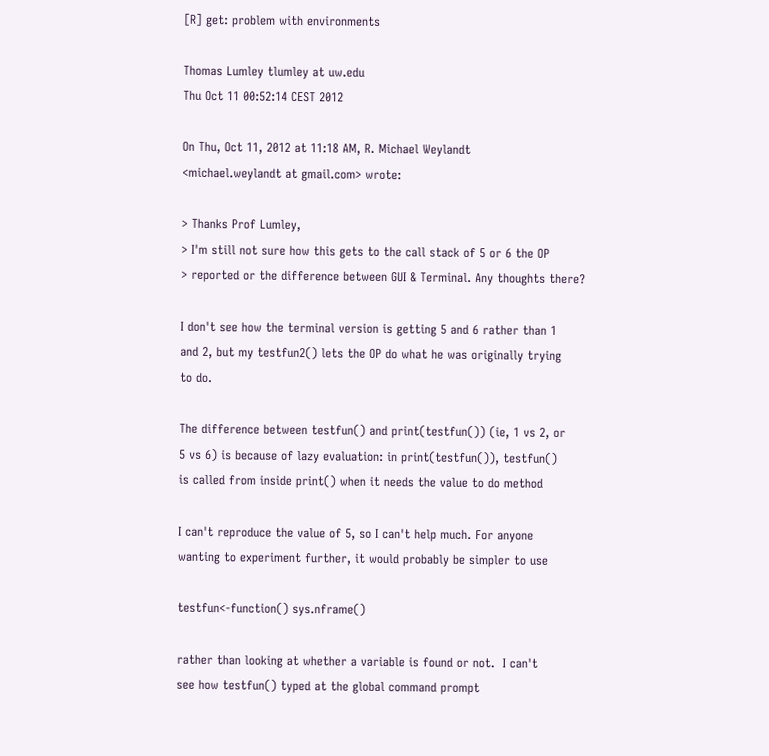[R] get: problem with environments

Thomas Lumley tlumley at uw.edu
Thu Oct 11 00:52:14 CEST 2012

On Thu, Oct 11, 2012 at 11:18 AM, R. Michael Weylandt
<michael.weylandt at gmail.com> wrote:

> Thanks Prof Lumley,
> I'm still not sure how this gets to the call stack of 5 or 6 the OP
> reported or the difference between GUI & Terminal. Any thoughts there?

I don't see how the terminal version is getting 5 and 6 rather than 1
and 2, but my testfun2() lets the OP do what he was originally trying
to do.

The difference between testfun() and print(testfun()) (ie, 1 vs 2, or
5 vs 6) is because of lazy evaluation: in print(testfun()), testfun()
is called from inside print() when it needs the value to do method

I can't reproduce the value of 5, so I can't help much. For anyone
wanting to experiment further, it would probably be simpler to use

testfun<-function() sys.nframe()

rather than looking at whether a variable is found or not.  I can't
see how testfun() typed at the global command prompt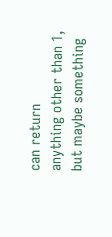can return
anything other than 1, but maybe something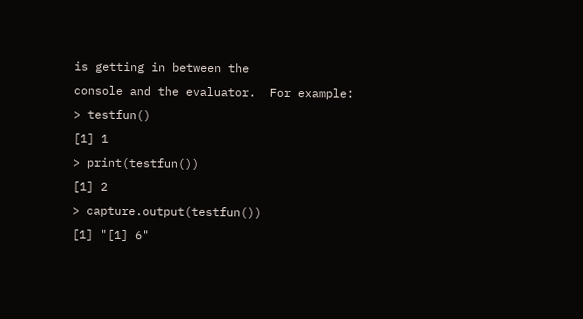is getting in between the
console and the evaluator.  For example:
> testfun()
[1] 1
> print(testfun())
[1] 2
> capture.output(testfun())
[1] "[1] 6"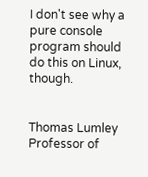I don't see why a pure console program should do this on Linux, though.


Thomas Lumley
Professor of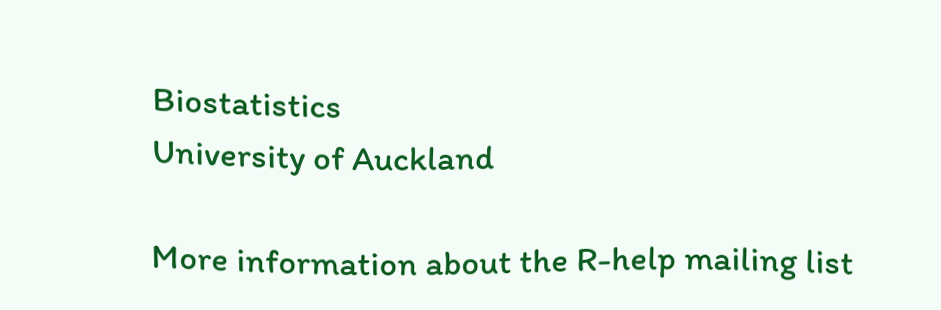Biostatistics
University of Auckland

More information about the R-help mailing list